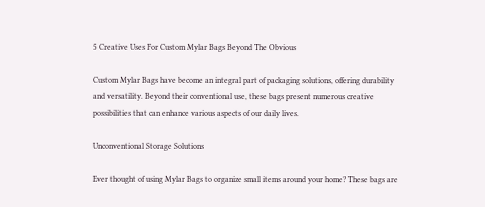5 Creative Uses For Custom Mylar Bags Beyond The Obvious

Custom Mylar Bags have become an integral part of packaging solutions, offering durability and versatility. Beyond their conventional use, these bags present numerous creative possibilities that can enhance various aspects of our daily lives.

Unconventional Storage Solutions

Ever thought of using Mylar Bags to organize small items around your home? These bags are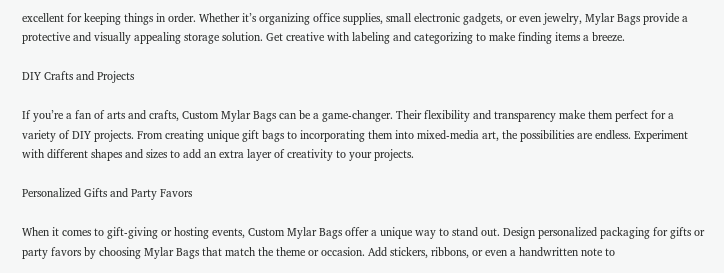excellent for keeping things in order. Whether it’s organizing office supplies, small electronic gadgets, or even jewelry, Mylar Bags provide a protective and visually appealing storage solution. Get creative with labeling and categorizing to make finding items a breeze.

DIY Crafts and Projects

If you’re a fan of arts and crafts, Custom Mylar Bags can be a game-changer. Their flexibility and transparency make them perfect for a variety of DIY projects. From creating unique gift bags to incorporating them into mixed-media art, the possibilities are endless. Experiment with different shapes and sizes to add an extra layer of creativity to your projects.

Personalized Gifts and Party Favors

When it comes to gift-giving or hosting events, Custom Mylar Bags offer a unique way to stand out. Design personalized packaging for gifts or party favors by choosing Mylar Bags that match the theme or occasion. Add stickers, ribbons, or even a handwritten note to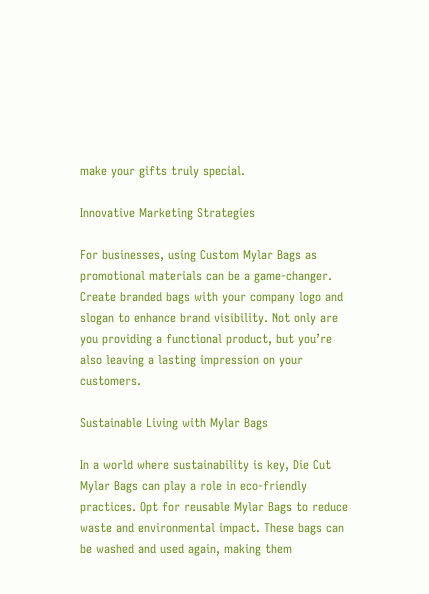make your gifts truly special.

Innovative Marketing Strategies

For businesses, using Custom Mylar Bags as promotional materials can be a game-changer. Create branded bags with your company logo and slogan to enhance brand visibility. Not only are you providing a functional product, but you’re also leaving a lasting impression on your customers.

Sustainable Living with Mylar Bags

In a world where sustainability is key, Die Cut Mylar Bags can play a role in eco-friendly practices. Opt for reusable Mylar Bags to reduce waste and environmental impact. These bags can be washed and used again, making them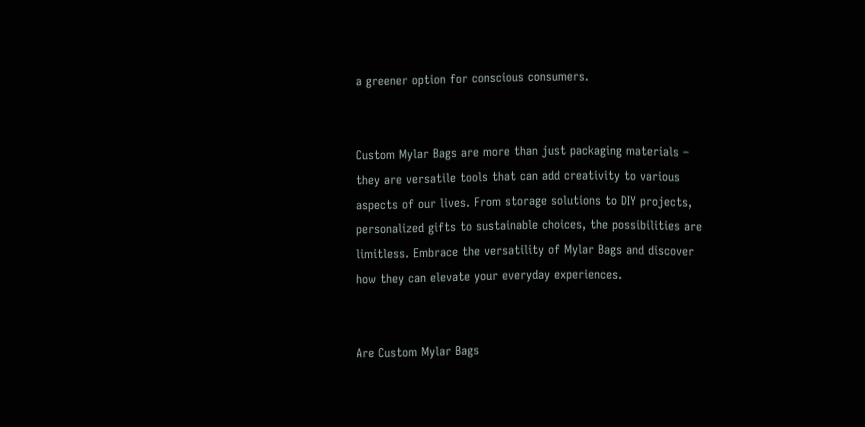a greener option for conscious consumers.


Custom Mylar Bags are more than just packaging materials – they are versatile tools that can add creativity to various aspects of our lives. From storage solutions to DIY projects, personalized gifts to sustainable choices, the possibilities are limitless. Embrace the versatility of Mylar Bags and discover how they can elevate your everyday experiences.


Are Custom Mylar Bags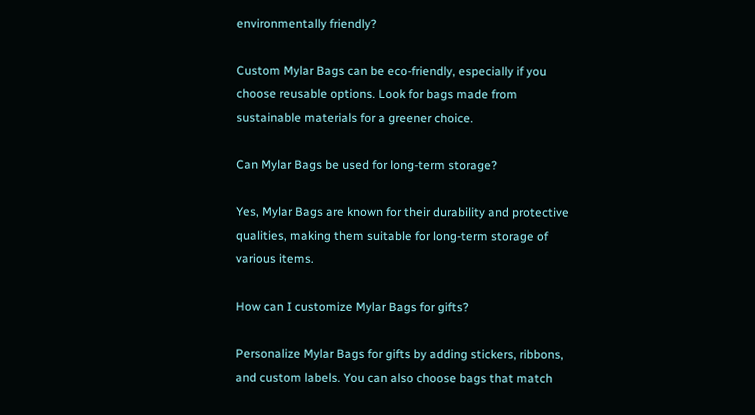environmentally friendly?

Custom Mylar Bags can be eco-friendly, especially if you choose reusable options. Look for bags made from sustainable materials for a greener choice.

Can Mylar Bags be used for long-term storage?

Yes, Mylar Bags are known for their durability and protective qualities, making them suitable for long-term storage of various items.

How can I customize Mylar Bags for gifts?

Personalize Mylar Bags for gifts by adding stickers, ribbons, and custom labels. You can also choose bags that match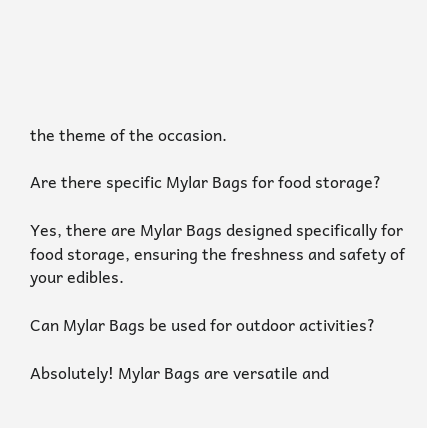the theme of the occasion.

Are there specific Mylar Bags for food storage?

Yes, there are Mylar Bags designed specifically for food storage, ensuring the freshness and safety of your edibles.

Can Mylar Bags be used for outdoor activities?

Absolutely! Mylar Bags are versatile and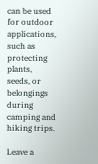can be used for outdoor applications, such as protecting plants, seeds, or belongings during camping and hiking trips.

Leave a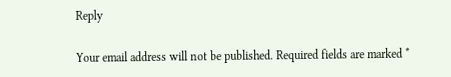Reply

Your email address will not be published. Required fields are marked *